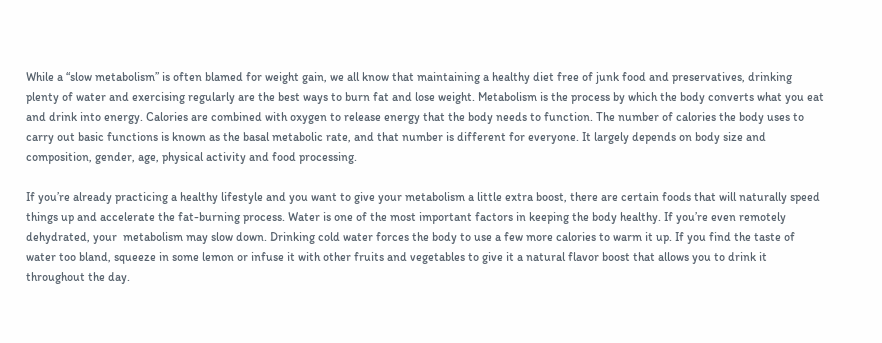While a “slow metabolism” is often blamed for weight gain, we all know that maintaining a healthy diet free of junk food and preservatives, drinking plenty of water and exercising regularly are the best ways to burn fat and lose weight. Metabolism is the process by which the body converts what you eat and drink into energy. Calories are combined with oxygen to release energy that the body needs to function. The number of calories the body uses to carry out basic functions is known as the basal metabolic rate, and that number is different for everyone. It largely depends on body size and composition, gender, age, physical activity and food processing.

If you’re already practicing a healthy lifestyle and you want to give your metabolism a little extra boost, there are certain foods that will naturally speed things up and accelerate the fat-burning process. Water is one of the most important factors in keeping the body healthy. If you’re even remotely dehydrated, your  metabolism may slow down. Drinking cold water forces the body to use a few more calories to warm it up. If you find the taste of water too bland, squeeze in some lemon or infuse it with other fruits and vegetables to give it a natural flavor boost that allows you to drink it throughout the day.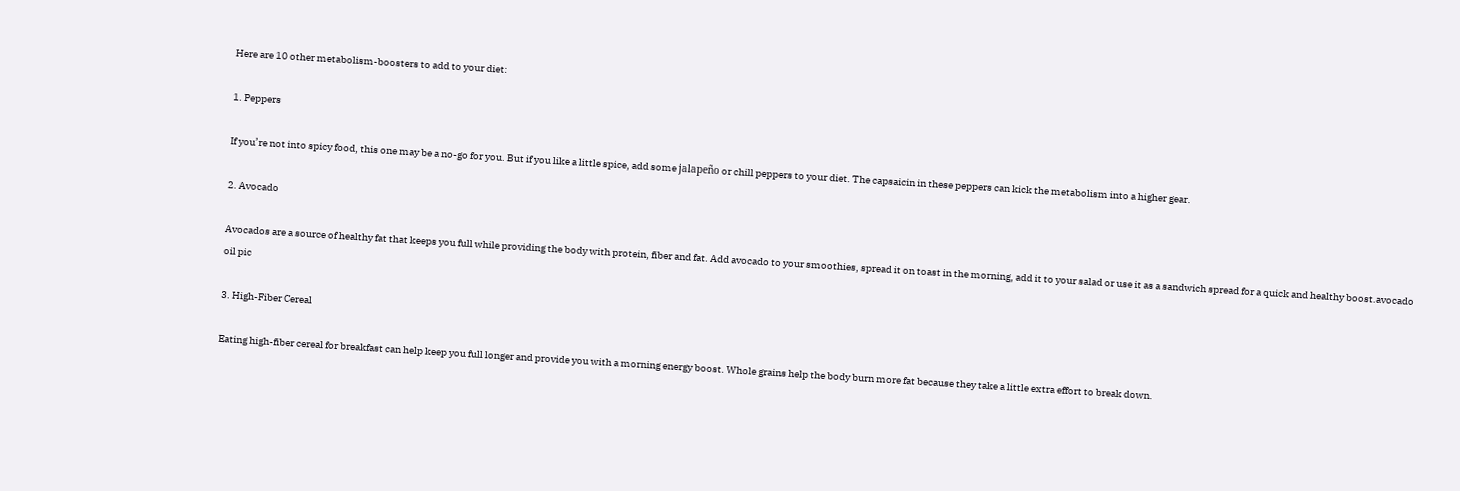Here are 10 other metabolism-boosters to add to your diet:

1. Peppers

If you’re not into spicy food, this one may be a no-go for you. But if you like a little spice, add some jalapeño or chill peppers to your diet. The capsaicin in these peppers can kick the metabolism into a higher gear.

2. Avocado

Avocados are a source of healthy fat that keeps you full while providing the body with protein, fiber and fat. Add avocado to your smoothies, spread it on toast in the morning, add it to your salad or use it as a sandwich spread for a quick and healthy boost.avocado oil pic

3. High-Fiber Cereal

Eating high-fiber cereal for breakfast can help keep you full longer and provide you with a morning energy boost. Whole grains help the body burn more fat because they take a little extra effort to break down.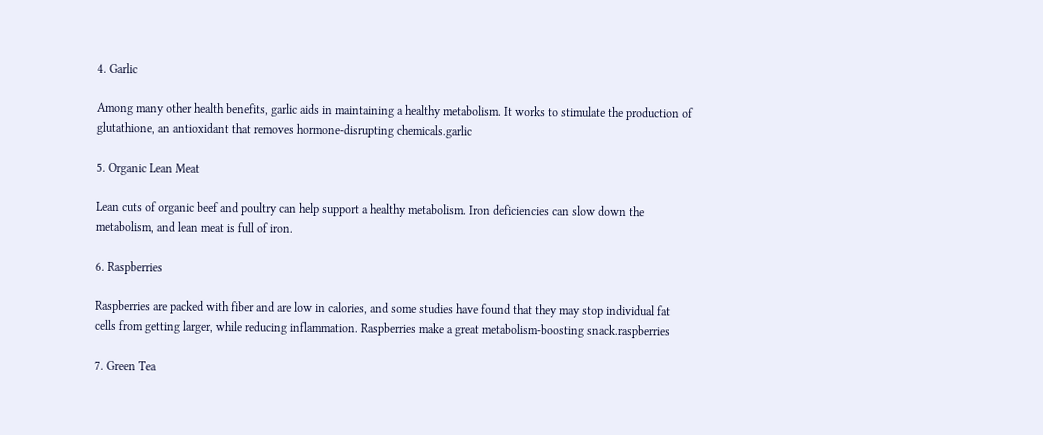4. Garlic

Among many other health benefits, garlic aids in maintaining a healthy metabolism. It works to stimulate the production of glutathione, an antioxidant that removes hormone-disrupting chemicals.garlic

5. Organic Lean Meat

Lean cuts of organic beef and poultry can help support a healthy metabolism. Iron deficiencies can slow down the metabolism, and lean meat is full of iron.

6. Raspberries

Raspberries are packed with fiber and are low in calories, and some studies have found that they may stop individual fat cells from getting larger, while reducing inflammation. Raspberries make a great metabolism-boosting snack.raspberries

7. Green Tea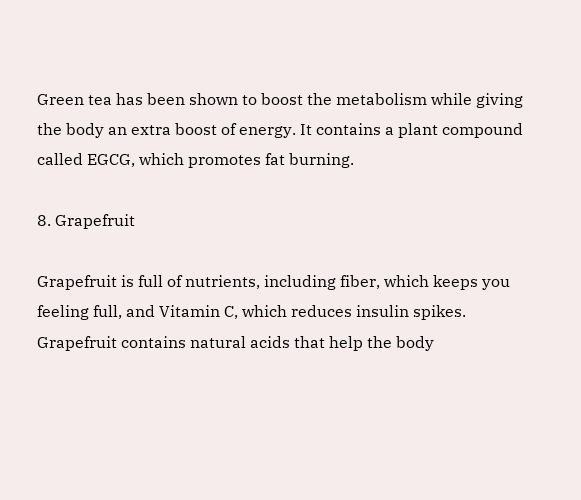Green tea has been shown to boost the metabolism while giving the body an extra boost of energy. It contains a plant compound called EGCG, which promotes fat burning.

8. Grapefruit

Grapefruit is full of nutrients, including fiber, which keeps you feeling full, and Vitamin C, which reduces insulin spikes. Grapefruit contains natural acids that help the body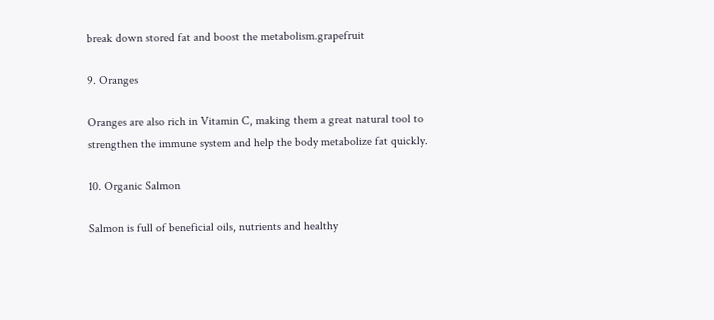break down stored fat and boost the metabolism.grapefruit

9. Oranges

Oranges are also rich in Vitamin C, making them a great natural tool to strengthen the immune system and help the body metabolize fat quickly.

10. Organic Salmon

Salmon is full of beneficial oils, nutrients and healthy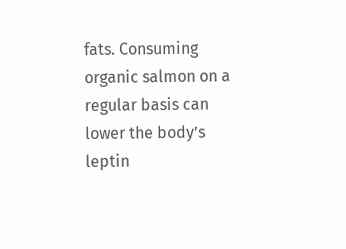fats. Consuming organic salmon on a regular basis can lower the body’s leptin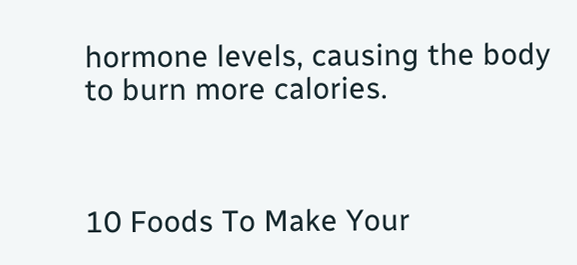hormone levels, causing the body to burn more calories.



10 Foods To Make Your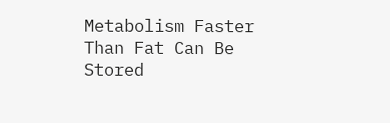Metabolism Faster Than Fat Can Be Stored